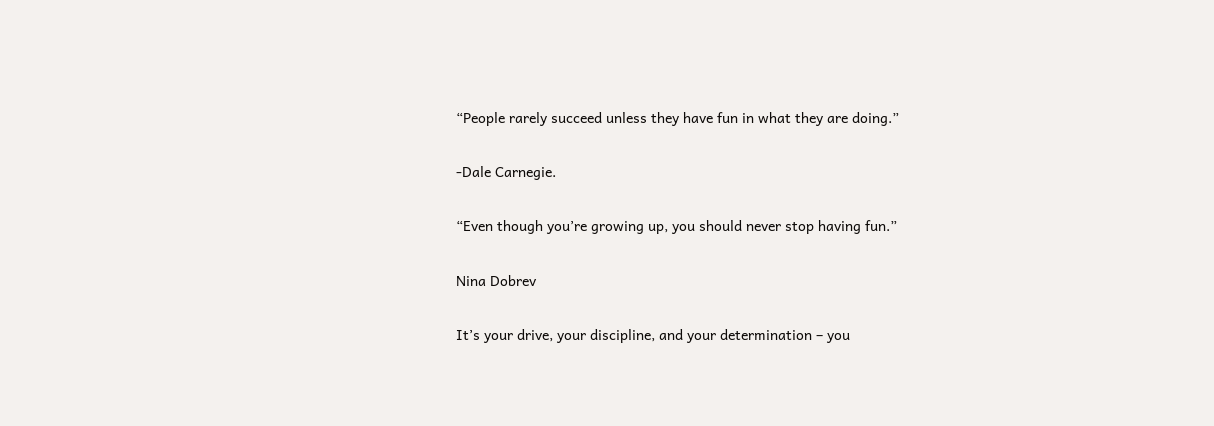“People rarely succeed unless they have fun in what they are doing.”

-Dale Carnegie.

“Even though you’re growing up, you should never stop having fun.”

Nina Dobrev

It’s your drive, your discipline, and your determination – you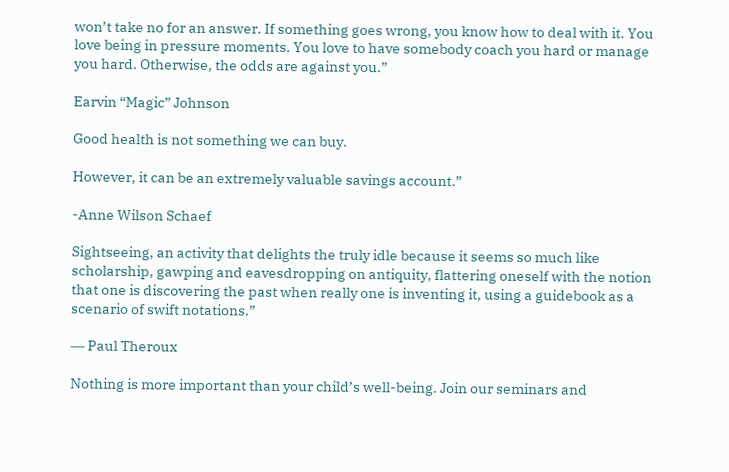won’t take no for an answer. If something goes wrong, you know how to deal with it. You love being in pressure moments. You love to have somebody coach you hard or manage you hard. Otherwise, the odds are against you.”

Earvin “Magic” Johnson

Good health is not something we can buy.

However, it can be an extremely valuable savings account.”

-Anne Wilson Schaef

Sightseeing, an activity that delights the truly idle because it seems so much like scholarship, gawping and eavesdropping on antiquity, flattering oneself with the notion that one is discovering the past when really one is inventing it, using a guidebook as a scenario of swift notations.”

― Paul Theroux

Nothing is more important than your child’s well-being. Join our seminars and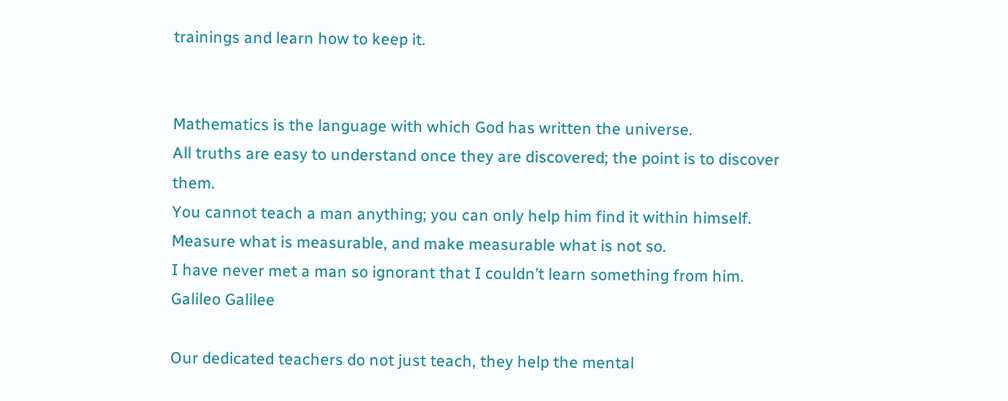trainings and learn how to keep it.


Mathematics is the language with which God has written the universe.
All truths are easy to understand once they are discovered; the point is to discover them.
You cannot teach a man anything; you can only help him find it within himself.
Measure what is measurable, and make measurable what is not so.
I have never met a man so ignorant that I couldn’t learn something from him.
Galileo Galilee

Our dedicated teachers do not just teach, they help the mental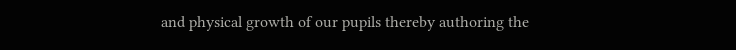and physical growth of our pupils thereby authoring the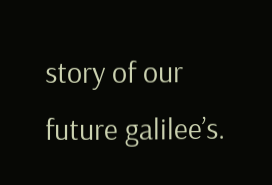story of our future galilee’s.